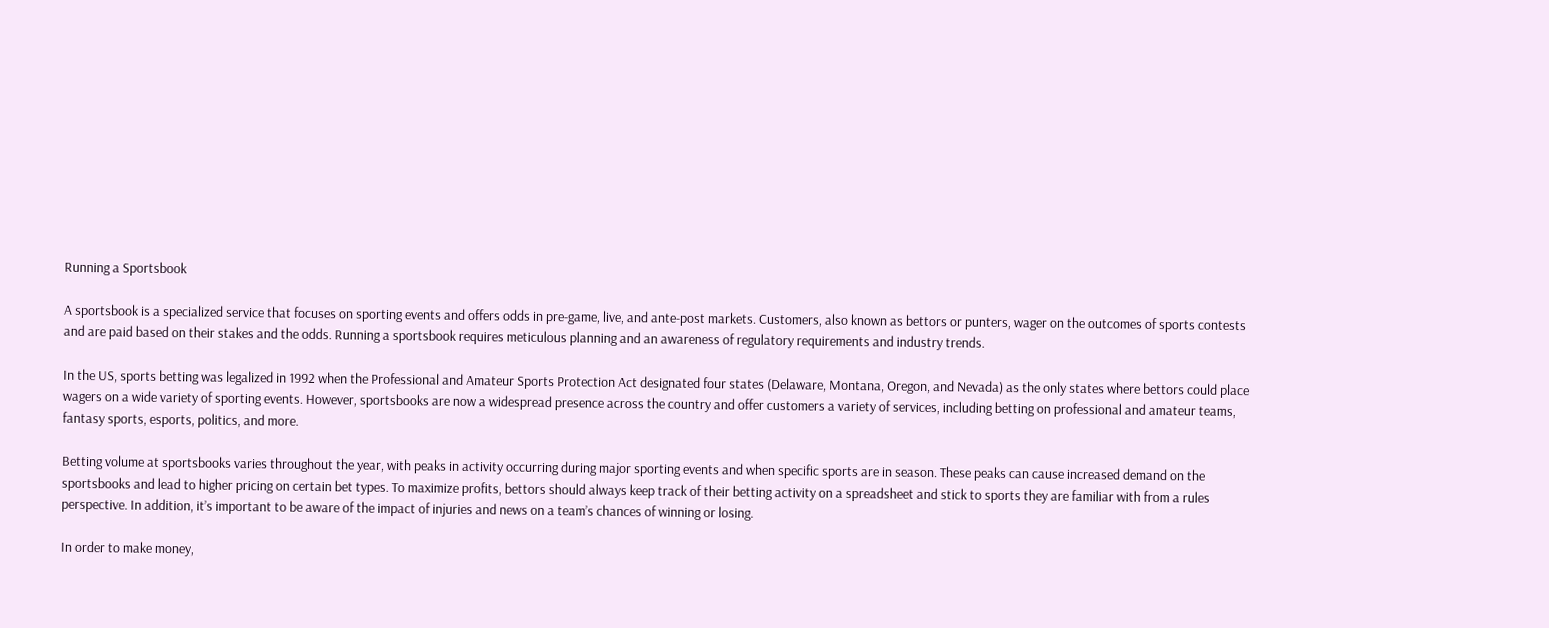Running a Sportsbook

A sportsbook is a specialized service that focuses on sporting events and offers odds in pre-game, live, and ante-post markets. Customers, also known as bettors or punters, wager on the outcomes of sports contests and are paid based on their stakes and the odds. Running a sportsbook requires meticulous planning and an awareness of regulatory requirements and industry trends.

In the US, sports betting was legalized in 1992 when the Professional and Amateur Sports Protection Act designated four states (Delaware, Montana, Oregon, and Nevada) as the only states where bettors could place wagers on a wide variety of sporting events. However, sportsbooks are now a widespread presence across the country and offer customers a variety of services, including betting on professional and amateur teams, fantasy sports, esports, politics, and more.

Betting volume at sportsbooks varies throughout the year, with peaks in activity occurring during major sporting events and when specific sports are in season. These peaks can cause increased demand on the sportsbooks and lead to higher pricing on certain bet types. To maximize profits, bettors should always keep track of their betting activity on a spreadsheet and stick to sports they are familiar with from a rules perspective. In addition, it’s important to be aware of the impact of injuries and news on a team’s chances of winning or losing.

In order to make money,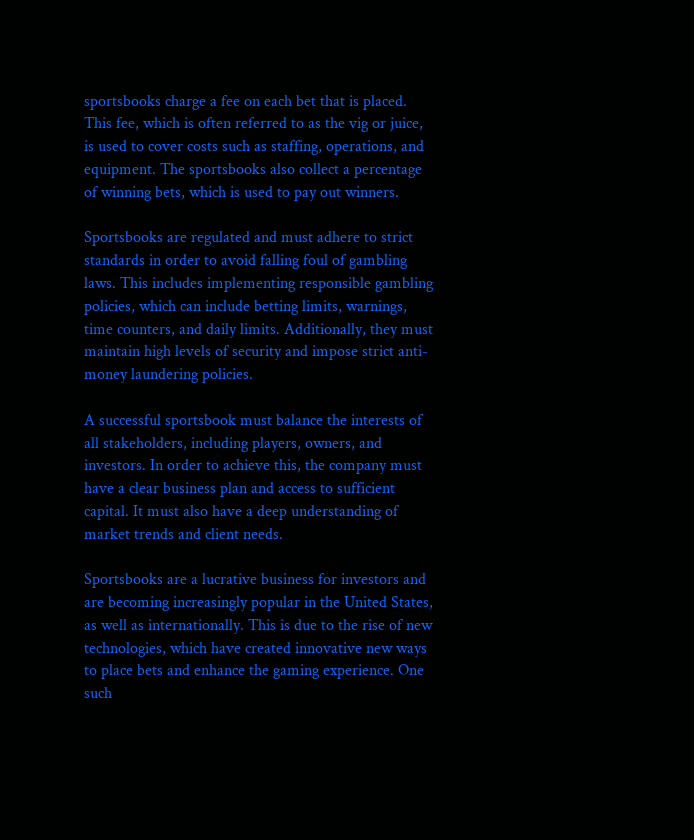sportsbooks charge a fee on each bet that is placed. This fee, which is often referred to as the vig or juice, is used to cover costs such as staffing, operations, and equipment. The sportsbooks also collect a percentage of winning bets, which is used to pay out winners.

Sportsbooks are regulated and must adhere to strict standards in order to avoid falling foul of gambling laws. This includes implementing responsible gambling policies, which can include betting limits, warnings, time counters, and daily limits. Additionally, they must maintain high levels of security and impose strict anti-money laundering policies.

A successful sportsbook must balance the interests of all stakeholders, including players, owners, and investors. In order to achieve this, the company must have a clear business plan and access to sufficient capital. It must also have a deep understanding of market trends and client needs.

Sportsbooks are a lucrative business for investors and are becoming increasingly popular in the United States, as well as internationally. This is due to the rise of new technologies, which have created innovative new ways to place bets and enhance the gaming experience. One such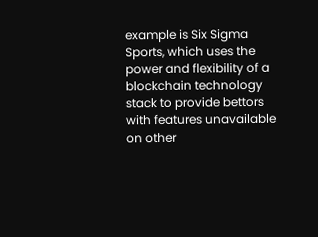example is Six Sigma Sports, which uses the power and flexibility of a blockchain technology stack to provide bettors with features unavailable on other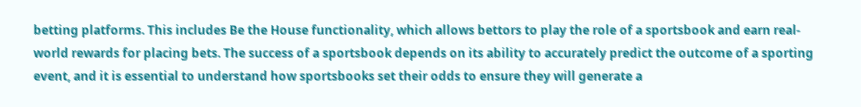betting platforms. This includes Be the House functionality, which allows bettors to play the role of a sportsbook and earn real-world rewards for placing bets. The success of a sportsbook depends on its ability to accurately predict the outcome of a sporting event, and it is essential to understand how sportsbooks set their odds to ensure they will generate a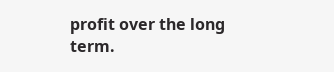profit over the long term.